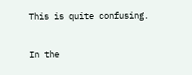This is quite confusing.

In the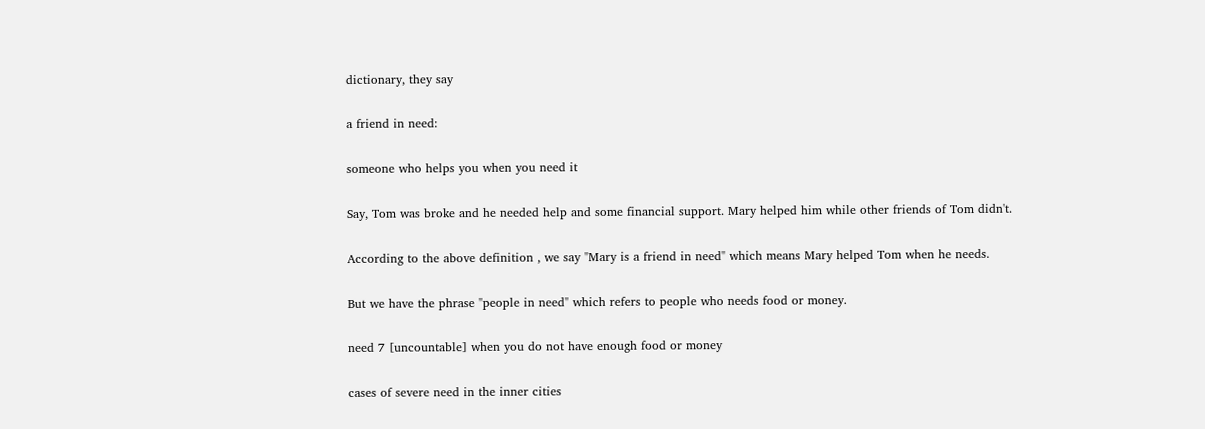dictionary, they say

a friend in need:

someone who helps you when you need it

Say, Tom was broke and he needed help and some financial support. Mary helped him while other friends of Tom didn't.

According to the above definition , we say "Mary is a friend in need" which means Mary helped Tom when he needs.

But we have the phrase "people in need" which refers to people who needs food or money.

need 7 [uncountable] when you do not have enough food or money

cases of severe need in the inner cities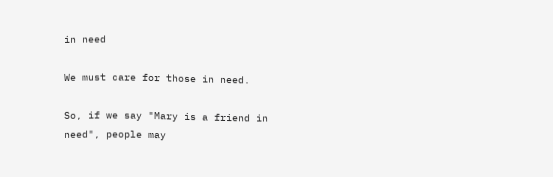in need

We must care for those in need.

So, if we say "Mary is a friend in need", people may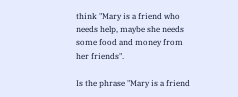think "Mary is a friend who needs help, maybe she needs some food and money from her friends".

Is the phrase "Mary is a friend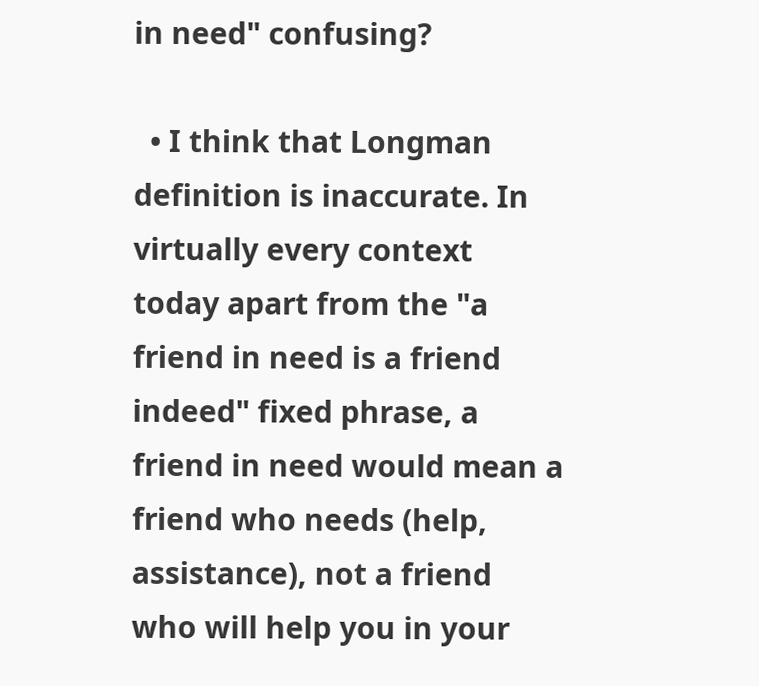in need" confusing?

  • I think that Longman definition is inaccurate. In virtually every context today apart from the "a friend in need is a friend indeed" fixed phrase, a friend in need would mean a friend who needs (help, assistance), not a friend who will help you in your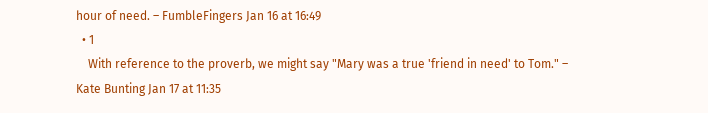hour of need. – FumbleFingers Jan 16 at 16:49
  • 1
    With reference to the proverb, we might say "Mary was a true 'friend in need' to Tom." – Kate Bunting Jan 17 at 11:35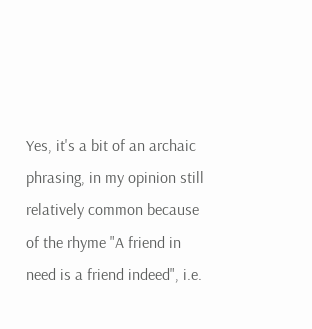Yes, it's a bit of an archaic phrasing, in my opinion still relatively common because of the rhyme "A friend in need is a friend indeed", i.e.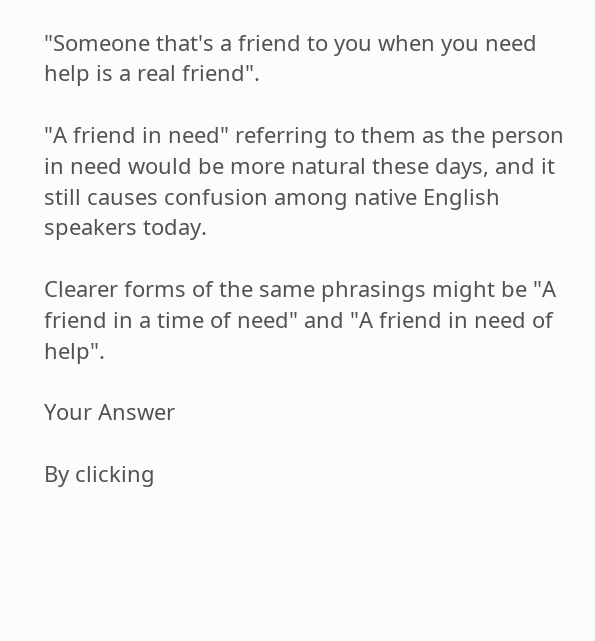"Someone that's a friend to you when you need help is a real friend".

"A friend in need" referring to them as the person in need would be more natural these days, and it still causes confusion among native English speakers today.

Clearer forms of the same phrasings might be "A friend in a time of need" and "A friend in need of help".

Your Answer

By clicking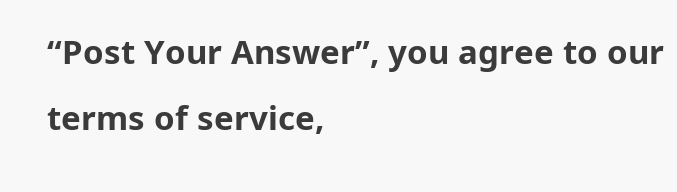“Post Your Answer”, you agree to our terms of service,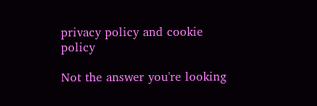privacy policy and cookie policy

Not the answer you're looking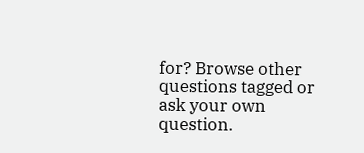for? Browse other questions tagged or ask your own question.